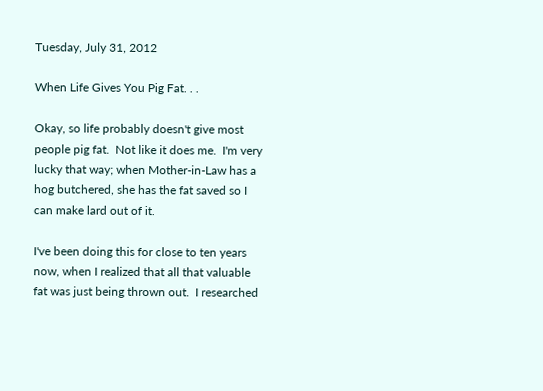Tuesday, July 31, 2012

When Life Gives You Pig Fat. . .

Okay, so life probably doesn't give most people pig fat.  Not like it does me.  I'm very lucky that way; when Mother-in-Law has a hog butchered, she has the fat saved so I can make lard out of it.

I've been doing this for close to ten years now, when I realized that all that valuable fat was just being thrown out.  I researched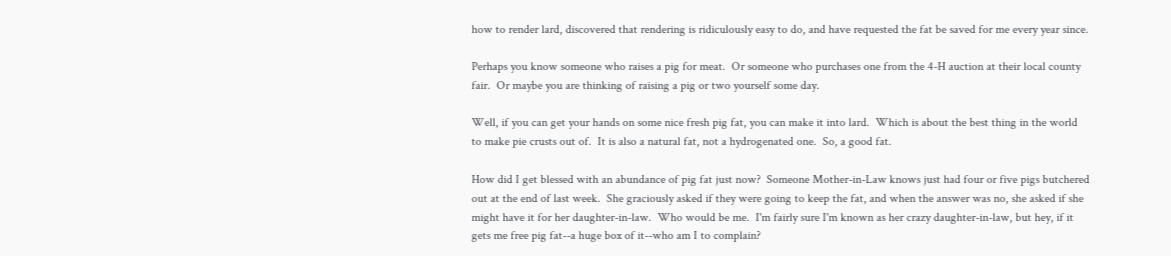how to render lard, discovered that rendering is ridiculously easy to do, and have requested the fat be saved for me every year since.

Perhaps you know someone who raises a pig for meat.  Or someone who purchases one from the 4-H auction at their local county fair.  Or maybe you are thinking of raising a pig or two yourself some day.

Well, if you can get your hands on some nice fresh pig fat, you can make it into lard.  Which is about the best thing in the world to make pie crusts out of.  It is also a natural fat, not a hydrogenated one.  So, a good fat.

How did I get blessed with an abundance of pig fat just now?  Someone Mother-in-Law knows just had four or five pigs butchered out at the end of last week.  She graciously asked if they were going to keep the fat, and when the answer was no, she asked if she might have it for her daughter-in-law.  Who would be me.  I'm fairly sure I'm known as her crazy daughter-in-law, but hey, if it gets me free pig fat--a huge box of it--who am I to complain?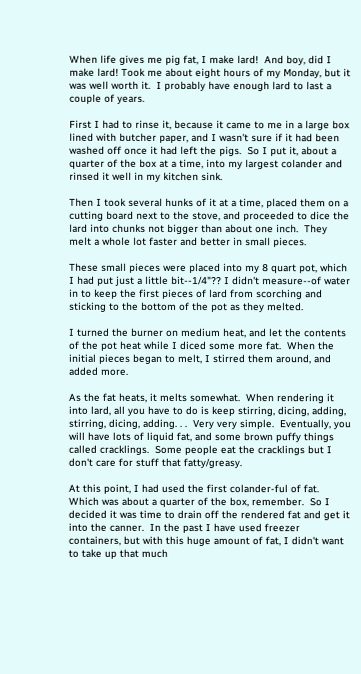When life gives me pig fat, I make lard!  And boy, did I make lard! Took me about eight hours of my Monday, but it was well worth it.  I probably have enough lard to last a couple of years.

First I had to rinse it, because it came to me in a large box lined with butcher paper, and I wasn't sure if it had been washed off once it had left the pigs.  So I put it, about a quarter of the box at a time, into my largest colander and rinsed it well in my kitchen sink.

Then I took several hunks of it at a time, placed them on a cutting board next to the stove, and proceeded to dice the lard into chunks not bigger than about one inch.  They melt a whole lot faster and better in small pieces.

These small pieces were placed into my 8 quart pot, which I had put just a little bit--1/4"?? I didn't measure--of water in to keep the first pieces of lard from scorching and sticking to the bottom of the pot as they melted.

I turned the burner on medium heat, and let the contents of the pot heat while I diced some more fat.  When the initial pieces began to melt, I stirred them around, and added more.

As the fat heats, it melts somewhat.  When rendering it into lard, all you have to do is keep stirring, dicing, adding, stirring, dicing, adding. . .  Very very simple.  Eventually, you will have lots of liquid fat, and some brown puffy things called cracklings.  Some people eat the cracklings but I don't care for stuff that fatty/greasy.

At this point, I had used the first colander-ful of fat.  Which was about a quarter of the box, remember.  So I decided it was time to drain off the rendered fat and get it into the canner.  In the past I have used freezer containers, but with this huge amount of fat, I didn't want to take up that much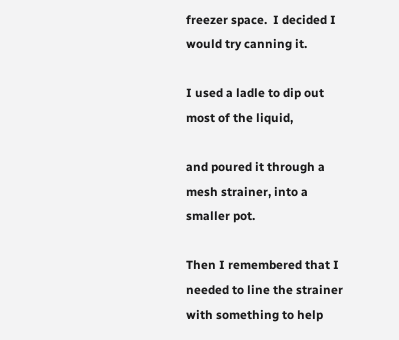freezer space.  I decided I would try canning it.

I used a ladle to dip out most of the liquid,

and poured it through a mesh strainer, into a smaller pot.

Then I remembered that I needed to line the strainer with something to help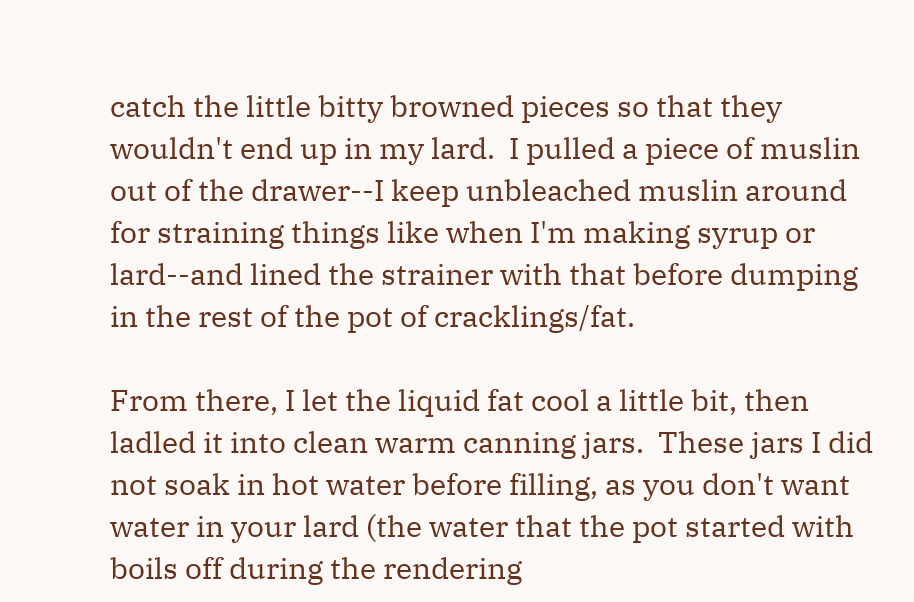catch the little bitty browned pieces so that they wouldn't end up in my lard.  I pulled a piece of muslin out of the drawer--I keep unbleached muslin around for straining things like when I'm making syrup or lard--and lined the strainer with that before dumping in the rest of the pot of cracklings/fat.

From there, I let the liquid fat cool a little bit, then ladled it into clean warm canning jars.  These jars I did not soak in hot water before filling, as you don't want water in your lard (the water that the pot started with boils off during the rendering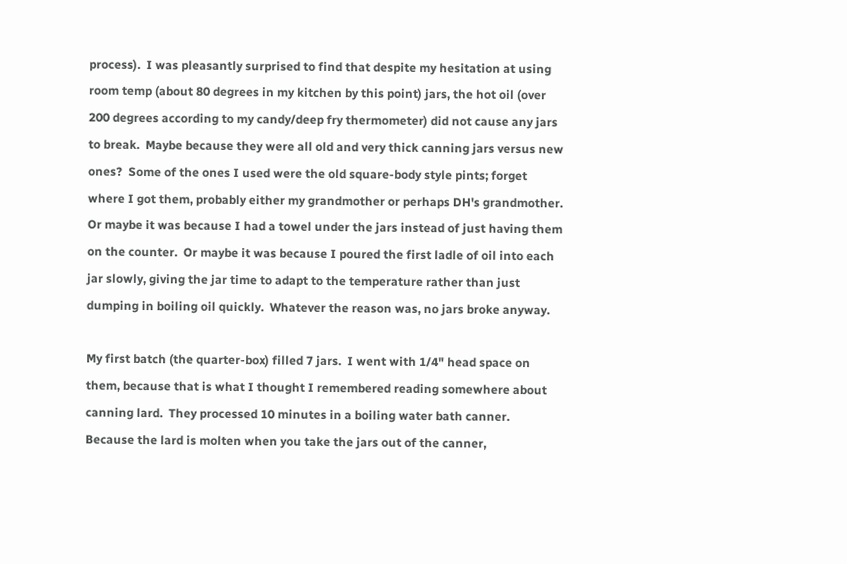process).  I was pleasantly surprised to find that despite my hesitation at using room temp (about 80 degrees in my kitchen by this point) jars, the hot oil (over 200 degrees according to my candy/deep fry thermometer) did not cause any jars to break.  Maybe because they were all old and very thick canning jars versus new ones?  Some of the ones I used were the old square-body style pints; forget where I got them, probably either my grandmother or perhaps DH's grandmother. Or maybe it was because I had a towel under the jars instead of just having them on the counter.  Or maybe it was because I poured the first ladle of oil into each jar slowly, giving the jar time to adapt to the temperature rather than just dumping in boiling oil quickly.  Whatever the reason was, no jars broke anyway.

My first batch (the quarter-box) filled 7 jars.  I went with 1/4" head space on them, because that is what I thought I remembered reading somewhere about canning lard.  They processed 10 minutes in a boiling water bath canner.  Because the lard is molten when you take the jars out of the canner,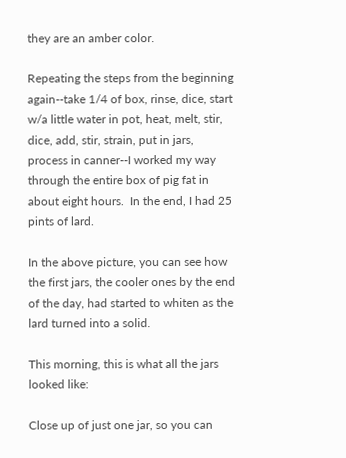they are an amber color.

Repeating the steps from the beginning again--take 1/4 of box, rinse, dice, start w/a little water in pot, heat, melt, stir, dice, add, stir, strain, put in jars, process in canner--I worked my way through the entire box of pig fat in about eight hours.  In the end, I had 25 pints of lard.

In the above picture, you can see how the first jars, the cooler ones by the end of the day, had started to whiten as the lard turned into a solid.

This morning, this is what all the jars looked like:

Close up of just one jar, so you can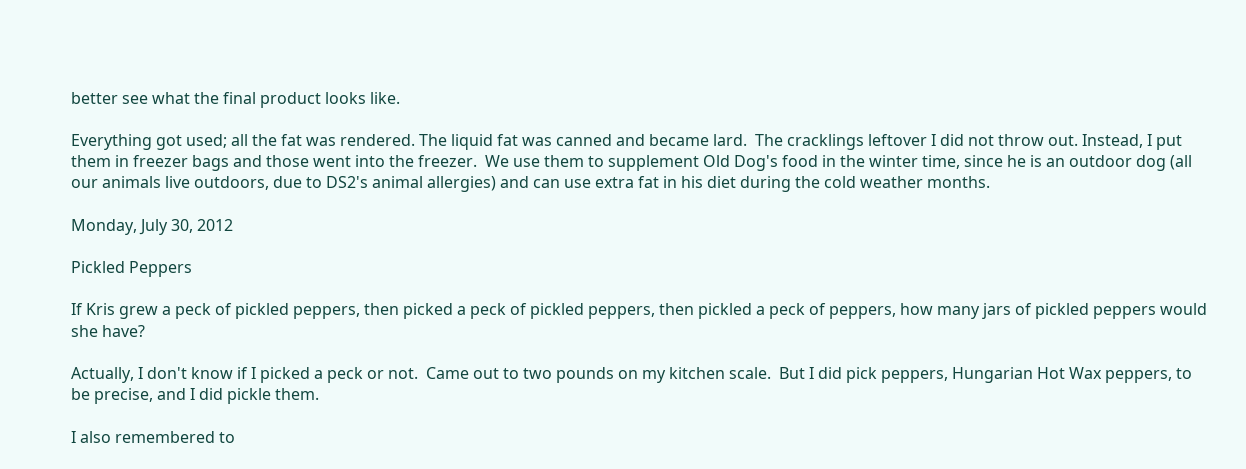better see what the final product looks like.

Everything got used; all the fat was rendered. The liquid fat was canned and became lard.  The cracklings leftover I did not throw out. Instead, I put them in freezer bags and those went into the freezer.  We use them to supplement Old Dog's food in the winter time, since he is an outdoor dog (all our animals live outdoors, due to DS2's animal allergies) and can use extra fat in his diet during the cold weather months.

Monday, July 30, 2012

Pickled Peppers

If Kris grew a peck of pickled peppers, then picked a peck of pickled peppers, then pickled a peck of peppers, how many jars of pickled peppers would she have?

Actually, I don't know if I picked a peck or not.  Came out to two pounds on my kitchen scale.  But I did pick peppers, Hungarian Hot Wax peppers, to be precise, and I did pickle them.

I also remembered to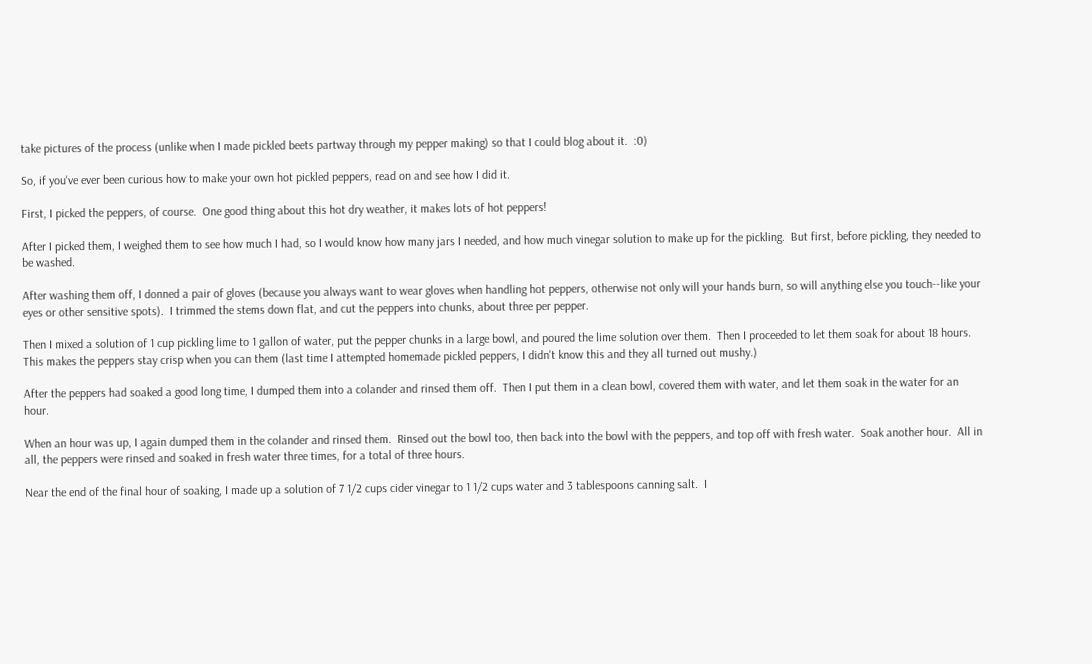take pictures of the process (unlike when I made pickled beets partway through my pepper making) so that I could blog about it.  :0)

So, if you've ever been curious how to make your own hot pickled peppers, read on and see how I did it.

First, I picked the peppers, of course.  One good thing about this hot dry weather, it makes lots of hot peppers!

After I picked them, I weighed them to see how much I had, so I would know how many jars I needed, and how much vinegar solution to make up for the pickling.  But first, before pickling, they needed to be washed.

After washing them off, I donned a pair of gloves (because you always want to wear gloves when handling hot peppers, otherwise not only will your hands burn, so will anything else you touch--like your eyes or other sensitive spots).  I trimmed the stems down flat, and cut the peppers into chunks, about three per pepper.

Then I mixed a solution of 1 cup pickling lime to 1 gallon of water, put the pepper chunks in a large bowl, and poured the lime solution over them.  Then I proceeded to let them soak for about 18 hours.  This makes the peppers stay crisp when you can them (last time I attempted homemade pickled peppers, I didn't know this and they all turned out mushy.)

After the peppers had soaked a good long time, I dumped them into a colander and rinsed them off.  Then I put them in a clean bowl, covered them with water, and let them soak in the water for an hour.

When an hour was up, I again dumped them in the colander and rinsed them.  Rinsed out the bowl too, then back into the bowl with the peppers, and top off with fresh water.  Soak another hour.  All in all, the peppers were rinsed and soaked in fresh water three times, for a total of three hours.

Near the end of the final hour of soaking, I made up a solution of 7 1/2 cups cider vinegar to 1 1/2 cups water and 3 tablespoons canning salt.  I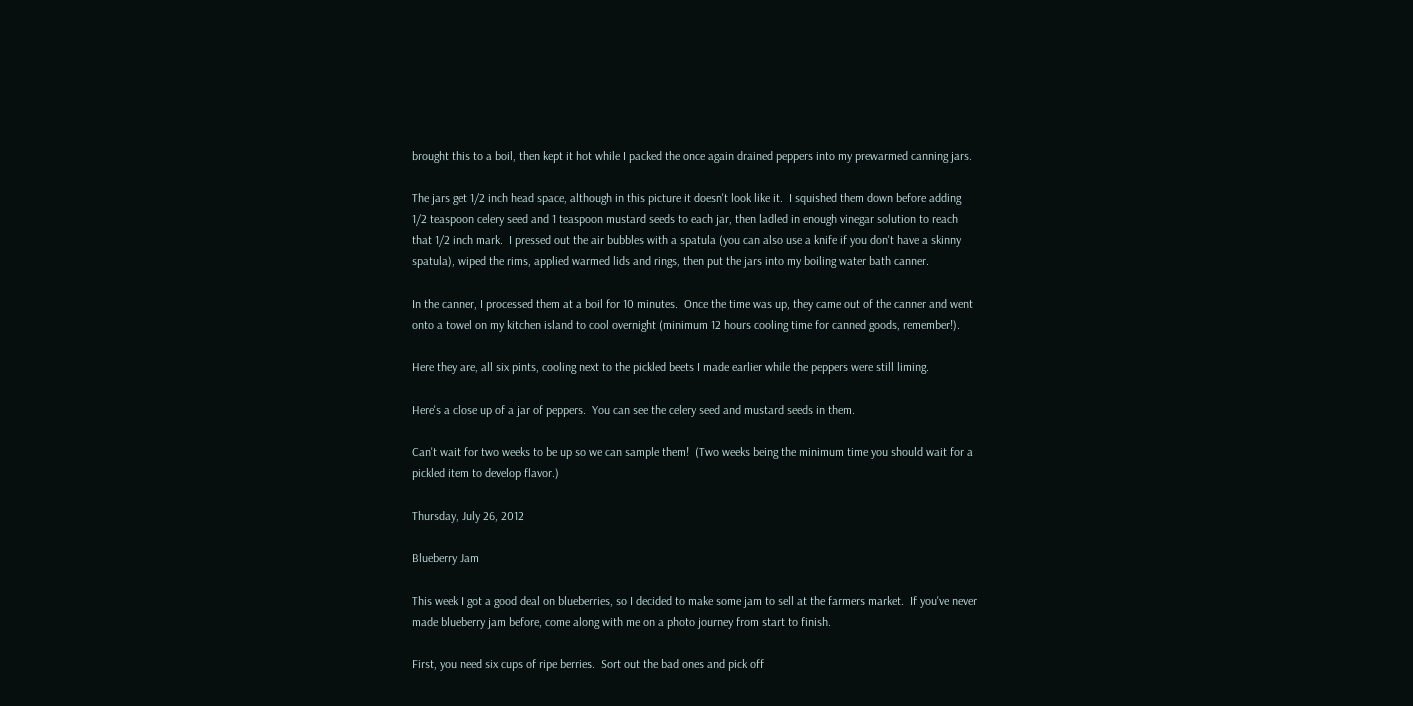brought this to a boil, then kept it hot while I packed the once again drained peppers into my prewarmed canning jars.

The jars get 1/2 inch head space, although in this picture it doesn't look like it.  I squished them down before adding 1/2 teaspoon celery seed and 1 teaspoon mustard seeds to each jar, then ladled in enough vinegar solution to reach that 1/2 inch mark.  I pressed out the air bubbles with a spatula (you can also use a knife if you don't have a skinny spatula), wiped the rims, applied warmed lids and rings, then put the jars into my boiling water bath canner.

In the canner, I processed them at a boil for 10 minutes.  Once the time was up, they came out of the canner and went onto a towel on my kitchen island to cool overnight (minimum 12 hours cooling time for canned goods, remember!).

Here they are, all six pints, cooling next to the pickled beets I made earlier while the peppers were still liming.

Here's a close up of a jar of peppers.  You can see the celery seed and mustard seeds in them.

Can't wait for two weeks to be up so we can sample them!  (Two weeks being the minimum time you should wait for a pickled item to develop flavor.)

Thursday, July 26, 2012

Blueberry Jam

This week I got a good deal on blueberries, so I decided to make some jam to sell at the farmers market.  If you've never made blueberry jam before, come along with me on a photo journey from start to finish.

First, you need six cups of ripe berries.  Sort out the bad ones and pick off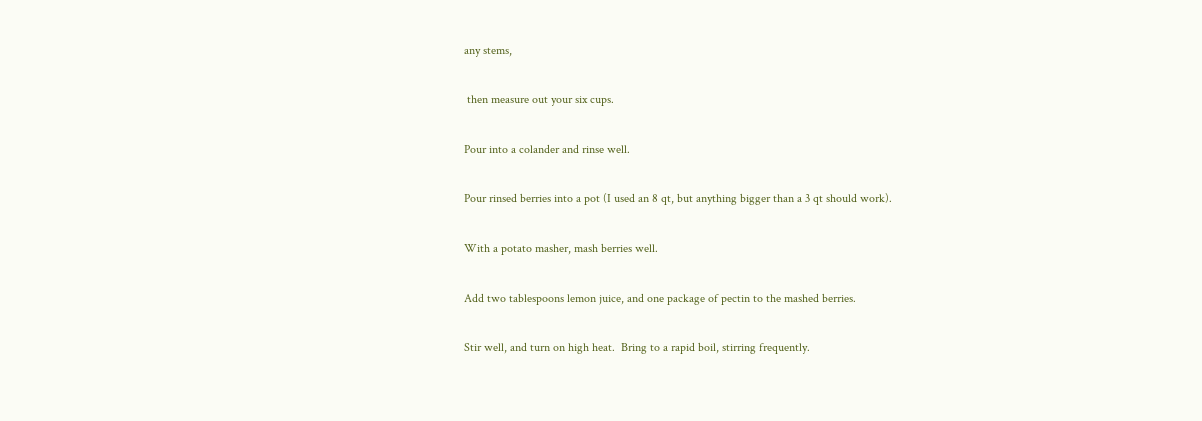any stems,

 then measure out your six cups.

Pour into a colander and rinse well.

Pour rinsed berries into a pot (I used an 8 qt, but anything bigger than a 3 qt should work).

With a potato masher, mash berries well.

Add two tablespoons lemon juice, and one package of pectin to the mashed berries.

Stir well, and turn on high heat.  Bring to a rapid boil, stirring frequently.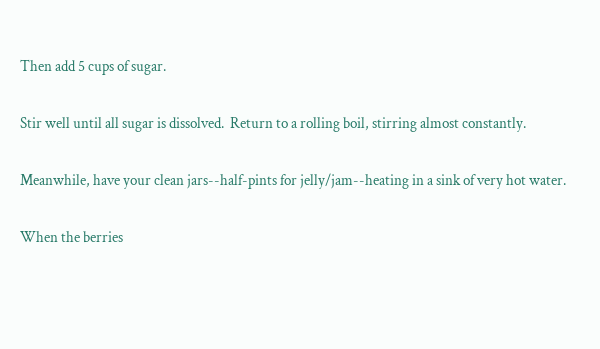Then add 5 cups of sugar.

Stir well until all sugar is dissolved.  Return to a rolling boil, stirring almost constantly.

Meanwhile, have your clean jars--half-pints for jelly/jam--heating in a sink of very hot water.

When the berries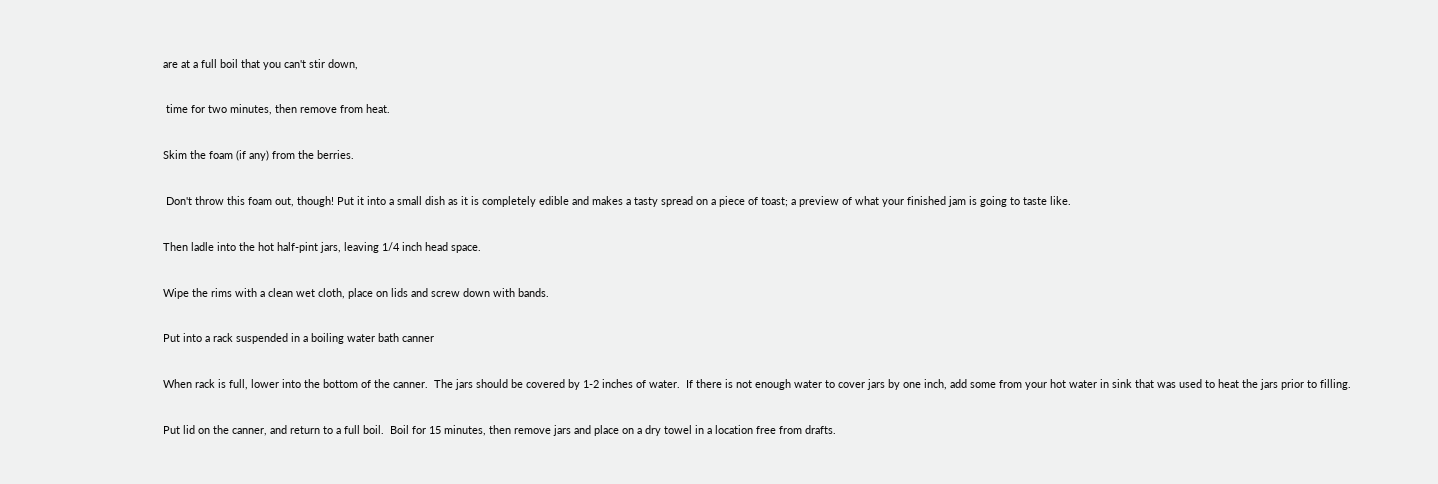are at a full boil that you can't stir down,

 time for two minutes, then remove from heat.

Skim the foam (if any) from the berries.

 Don't throw this foam out, though! Put it into a small dish as it is completely edible and makes a tasty spread on a piece of toast; a preview of what your finished jam is going to taste like.

Then ladle into the hot half-pint jars, leaving 1/4 inch head space.

Wipe the rims with a clean wet cloth, place on lids and screw down with bands.

Put into a rack suspended in a boiling water bath canner

When rack is full, lower into the bottom of the canner.  The jars should be covered by 1-2 inches of water.  If there is not enough water to cover jars by one inch, add some from your hot water in sink that was used to heat the jars prior to filling.

Put lid on the canner, and return to a full boil.  Boil for 15 minutes, then remove jars and place on a dry towel in a location free from drafts.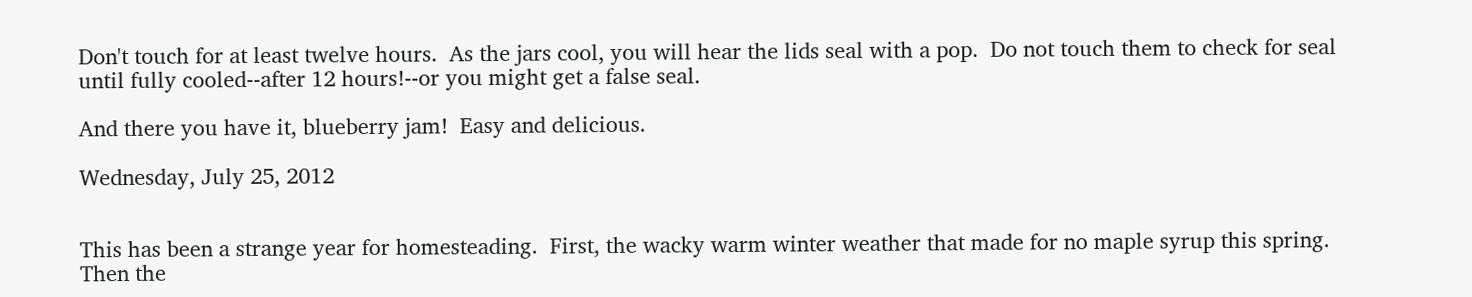Don't touch for at least twelve hours.  As the jars cool, you will hear the lids seal with a pop.  Do not touch them to check for seal until fully cooled--after 12 hours!--or you might get a false seal.

And there you have it, blueberry jam!  Easy and delicious.

Wednesday, July 25, 2012


This has been a strange year for homesteading.  First, the wacky warm winter weather that made for no maple syrup this spring.  Then the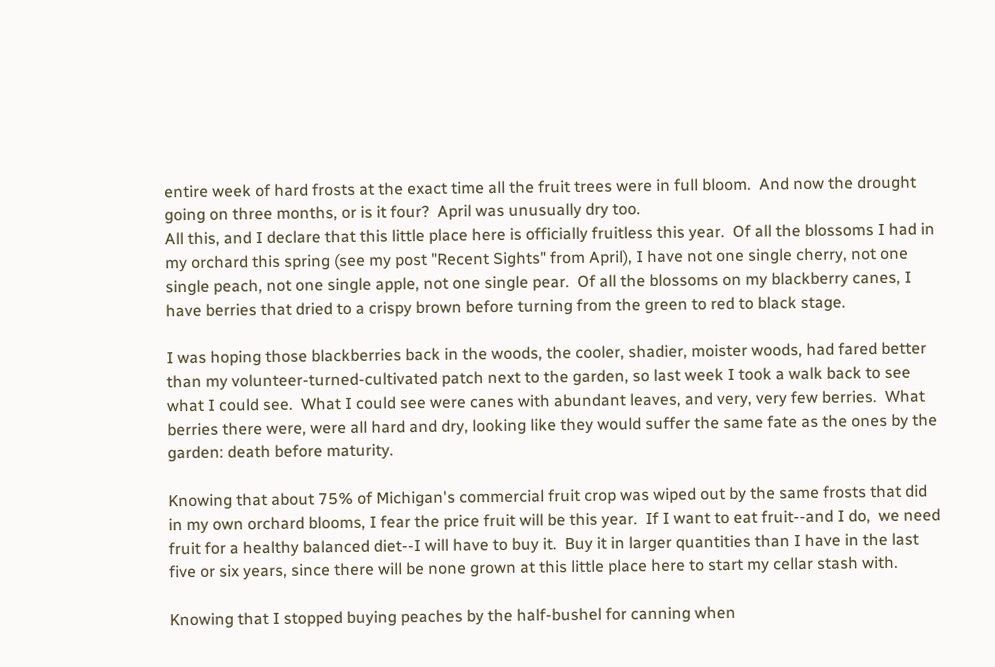entire week of hard frosts at the exact time all the fruit trees were in full bloom.  And now the drought going on three months, or is it four?  April was unusually dry too.
All this, and I declare that this little place here is officially fruitless this year.  Of all the blossoms I had in my orchard this spring (see my post "Recent Sights" from April), I have not one single cherry, not one single peach, not one single apple, not one single pear.  Of all the blossoms on my blackberry canes, I have berries that dried to a crispy brown before turning from the green to red to black stage.

I was hoping those blackberries back in the woods, the cooler, shadier, moister woods, had fared better than my volunteer-turned-cultivated patch next to the garden, so last week I took a walk back to see what I could see.  What I could see were canes with abundant leaves, and very, very few berries.  What berries there were, were all hard and dry, looking like they would suffer the same fate as the ones by the garden: death before maturity.

Knowing that about 75% of Michigan's commercial fruit crop was wiped out by the same frosts that did in my own orchard blooms, I fear the price fruit will be this year.  If I want to eat fruit--and I do,  we need fruit for a healthy balanced diet--I will have to buy it.  Buy it in larger quantities than I have in the last five or six years, since there will be none grown at this little place here to start my cellar stash with.

Knowing that I stopped buying peaches by the half-bushel for canning when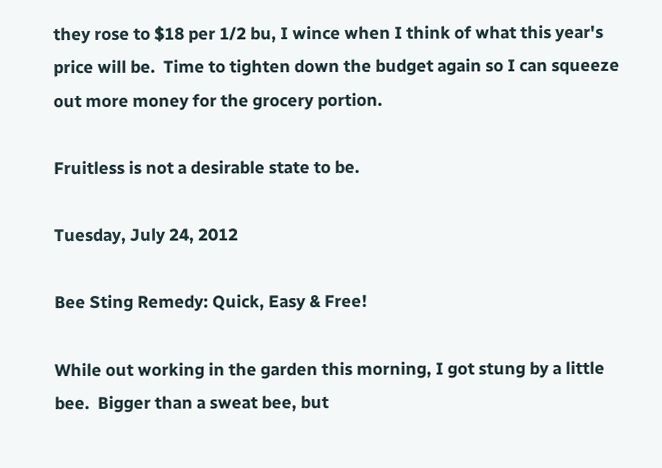they rose to $18 per 1/2 bu, I wince when I think of what this year's price will be.  Time to tighten down the budget again so I can squeeze out more money for the grocery portion.

Fruitless is not a desirable state to be.

Tuesday, July 24, 2012

Bee Sting Remedy: Quick, Easy & Free!

While out working in the garden this morning, I got stung by a little bee.  Bigger than a sweat bee, but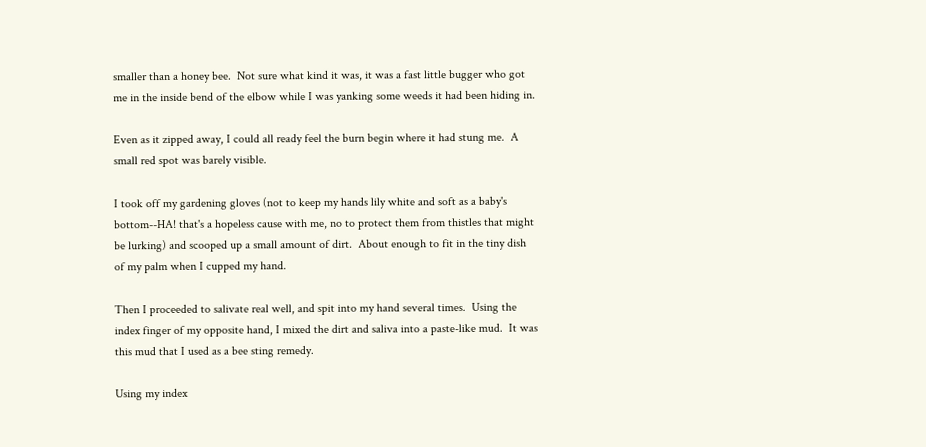smaller than a honey bee.  Not sure what kind it was, it was a fast little bugger who got me in the inside bend of the elbow while I was yanking some weeds it had been hiding in.

Even as it zipped away, I could all ready feel the burn begin where it had stung me.  A small red spot was barely visible.

I took off my gardening gloves (not to keep my hands lily white and soft as a baby's bottom--HA! that's a hopeless cause with me, no to protect them from thistles that might be lurking) and scooped up a small amount of dirt.  About enough to fit in the tiny dish of my palm when I cupped my hand.

Then I proceeded to salivate real well, and spit into my hand several times.  Using the index finger of my opposite hand, I mixed the dirt and saliva into a paste-like mud.  It was this mud that I used as a bee sting remedy.

Using my index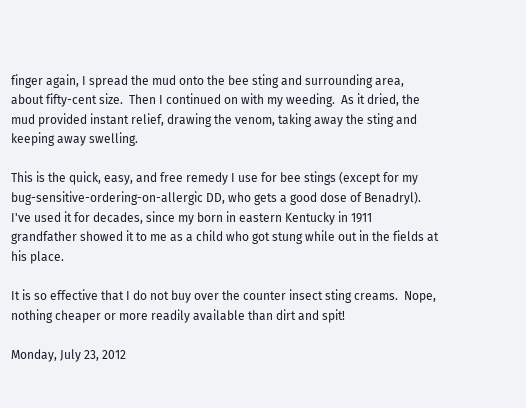finger again, I spread the mud onto the bee sting and surrounding area, about fifty-cent size.  Then I continued on with my weeding.  As it dried, the mud provided instant relief, drawing the venom, taking away the sting and keeping away swelling.

This is the quick, easy, and free remedy I use for bee stings (except for my bug-sensitive-ordering-on-allergic DD, who gets a good dose of Benadryl).  I've used it for decades, since my born in eastern Kentucky in 1911 grandfather showed it to me as a child who got stung while out in the fields at his place.

It is so effective that I do not buy over the counter insect sting creams.  Nope, nothing cheaper or more readily available than dirt and spit!

Monday, July 23, 2012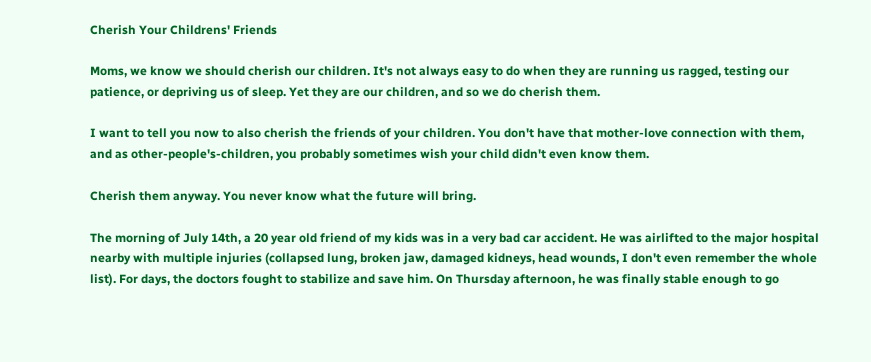Cherish Your Childrens' Friends

Moms, we know we should cherish our children. It's not always easy to do when they are running us ragged, testing our patience, or depriving us of sleep. Yet they are our children, and so we do cherish them.

I want to tell you now to also cherish the friends of your children. You don't have that mother-love connection with them, and as other-people's-children, you probably sometimes wish your child didn't even know them.

Cherish them anyway. You never know what the future will bring.

The morning of July 14th, a 20 year old friend of my kids was in a very bad car accident. He was airlifted to the major hospital nearby with multiple injuries (collapsed lung, broken jaw, damaged kidneys, head wounds, I don't even remember the whole list). For days, the doctors fought to stabilize and save him. On Thursday afternoon, he was finally stable enough to go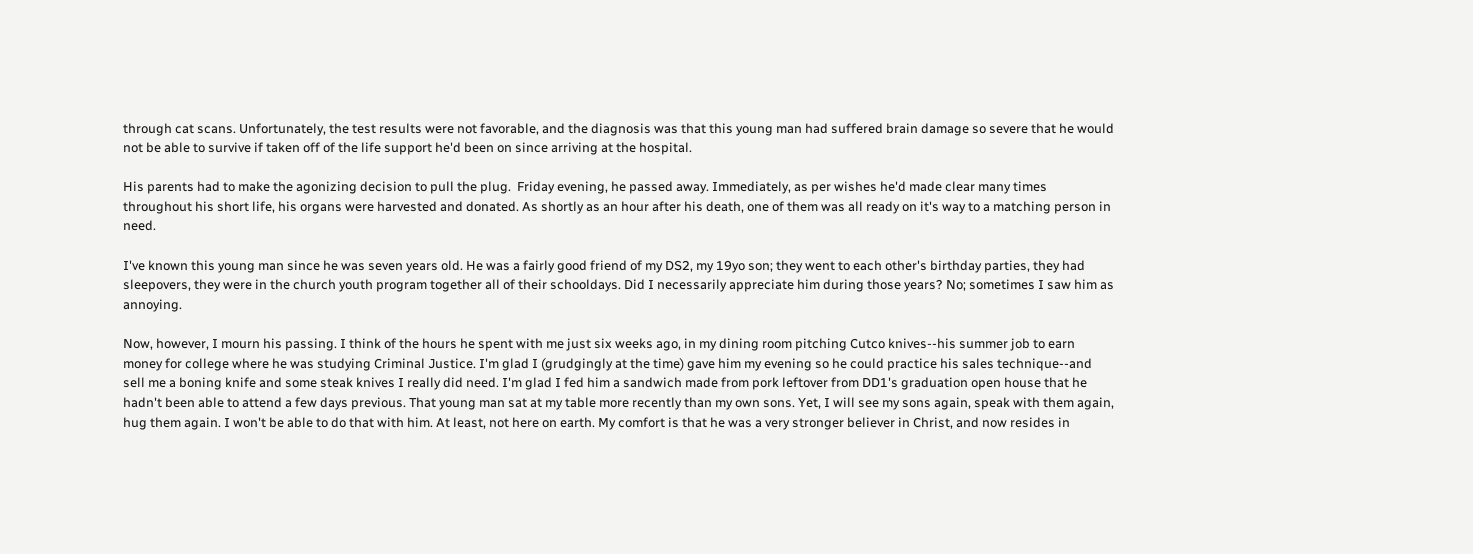through cat scans. Unfortunately, the test results were not favorable, and the diagnosis was that this young man had suffered brain damage so severe that he would not be able to survive if taken off of the life support he'd been on since arriving at the hospital.

His parents had to make the agonizing decision to pull the plug.  Friday evening, he passed away. Immediately, as per wishes he'd made clear many times throughout his short life, his organs were harvested and donated. As shortly as an hour after his death, one of them was all ready on it's way to a matching person in need.

I've known this young man since he was seven years old. He was a fairly good friend of my DS2, my 19yo son; they went to each other's birthday parties, they had sleepovers, they were in the church youth program together all of their schooldays. Did I necessarily appreciate him during those years? No; sometimes I saw him as annoying.

Now, however, I mourn his passing. I think of the hours he spent with me just six weeks ago, in my dining room pitching Cutco knives--his summer job to earn money for college where he was studying Criminal Justice. I'm glad I (grudgingly at the time) gave him my evening so he could practice his sales technique--and sell me a boning knife and some steak knives I really did need. I'm glad I fed him a sandwich made from pork leftover from DD1's graduation open house that he hadn't been able to attend a few days previous. That young man sat at my table more recently than my own sons. Yet, I will see my sons again, speak with them again, hug them again. I won't be able to do that with him. At least, not here on earth. My comfort is that he was a very stronger believer in Christ, and now resides in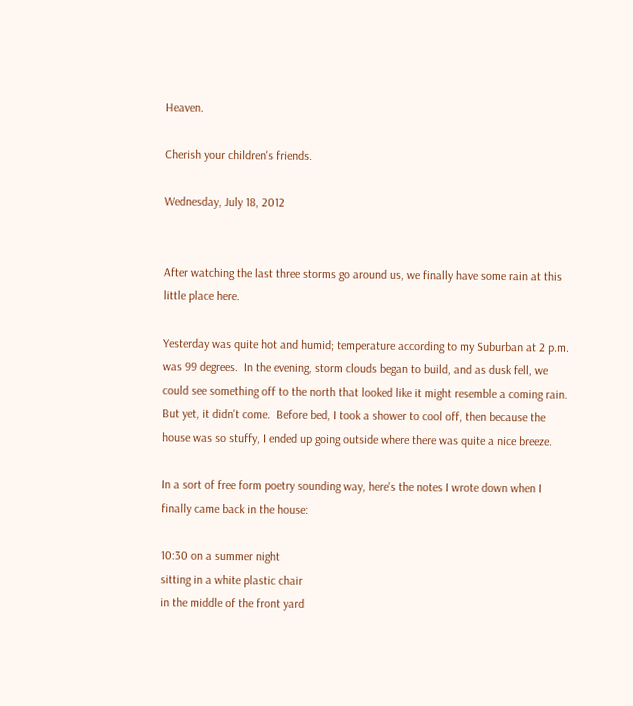Heaven.

Cherish your children's friends.

Wednesday, July 18, 2012


After watching the last three storms go around us, we finally have some rain at this little place here.

Yesterday was quite hot and humid; temperature according to my Suburban at 2 p.m. was 99 degrees.  In the evening, storm clouds began to build, and as dusk fell, we could see something off to the north that looked like it might resemble a coming rain.  But yet, it didn't come.  Before bed, I took a shower to cool off, then because the house was so stuffy, I ended up going outside where there was quite a nice breeze.

In a sort of free form poetry sounding way, here's the notes I wrote down when I finally came back in the house:

10:30 on a summer night
sitting in a white plastic chair
in the middle of the front yard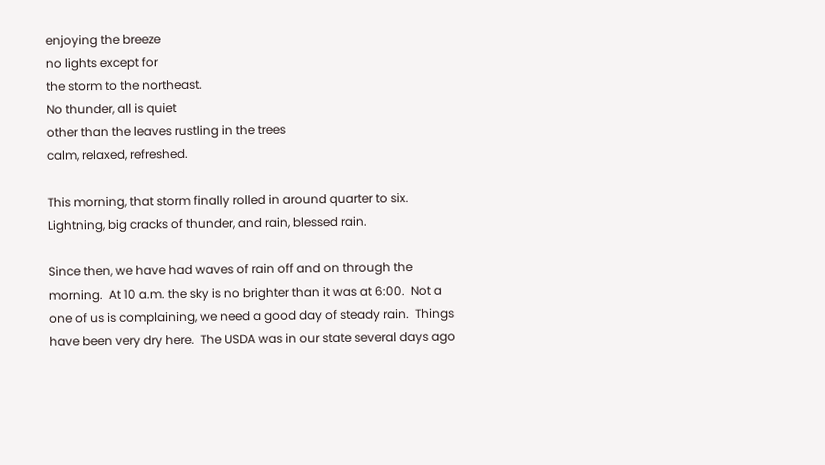enjoying the breeze
no lights except for
the storm to the northeast.
No thunder, all is quiet
other than the leaves rustling in the trees
calm, relaxed, refreshed.

This morning, that storm finally rolled in around quarter to six.  Lightning, big cracks of thunder, and rain, blessed rain.

Since then, we have had waves of rain off and on through the morning.  At 10 a.m. the sky is no brighter than it was at 6:00.  Not a one of us is complaining, we need a good day of steady rain.  Things have been very dry here.  The USDA was in our state several days ago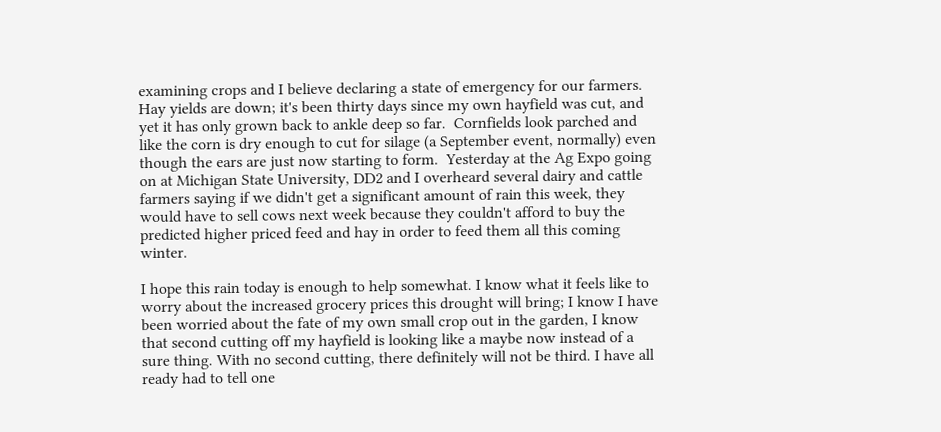examining crops and I believe declaring a state of emergency for our farmers.  Hay yields are down; it's been thirty days since my own hayfield was cut, and yet it has only grown back to ankle deep so far.  Cornfields look parched and like the corn is dry enough to cut for silage (a September event, normally) even though the ears are just now starting to form.  Yesterday at the Ag Expo going on at Michigan State University, DD2 and I overheard several dairy and cattle farmers saying if we didn't get a significant amount of rain this week, they would have to sell cows next week because they couldn't afford to buy the predicted higher priced feed and hay in order to feed them all this coming winter.

I hope this rain today is enough to help somewhat. I know what it feels like to worry about the increased grocery prices this drought will bring; I know I have been worried about the fate of my own small crop out in the garden, I know that second cutting off my hayfield is looking like a maybe now instead of a sure thing. With no second cutting, there definitely will not be third. I have all ready had to tell one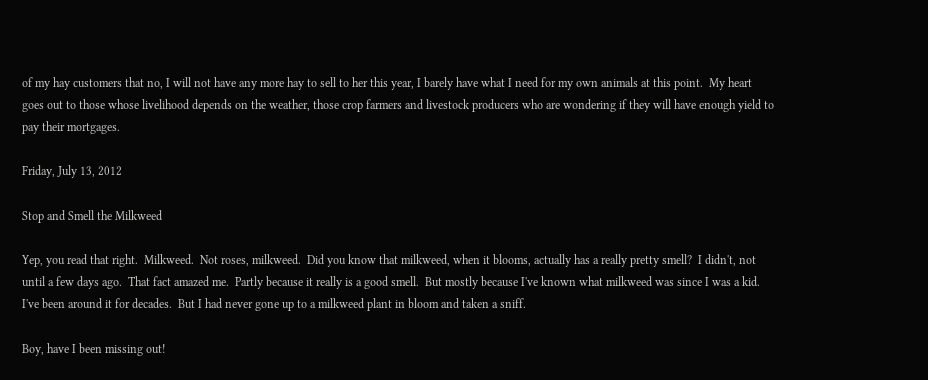of my hay customers that no, I will not have any more hay to sell to her this year, I barely have what I need for my own animals at this point.  My heart goes out to those whose livelihood depends on the weather, those crop farmers and livestock producers who are wondering if they will have enough yield to pay their mortgages.

Friday, July 13, 2012

Stop and Smell the Milkweed

Yep, you read that right.  Milkweed.  Not roses, milkweed.  Did you know that milkweed, when it blooms, actually has a really pretty smell?  I didn't, not until a few days ago.  That fact amazed me.  Partly because it really is a good smell.  But mostly because I've known what milkweed was since I was a kid.  I've been around it for decades.  But I had never gone up to a milkweed plant in bloom and taken a sniff.

Boy, have I been missing out!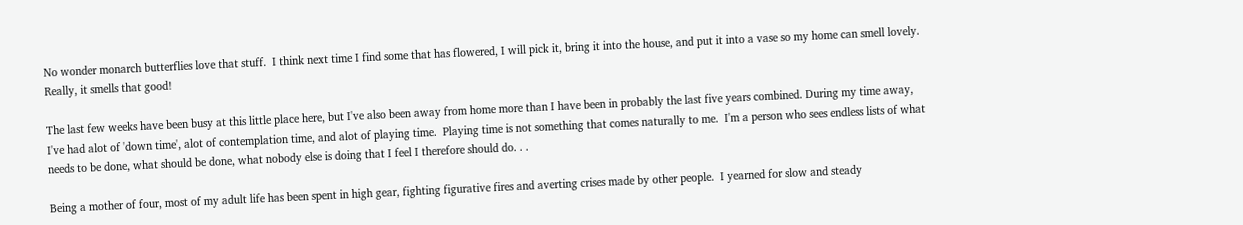No wonder monarch butterflies love that stuff.  I think next time I find some that has flowered, I will pick it, bring it into the house, and put it into a vase so my home can smell lovely.  Really, it smells that good!

The last few weeks have been busy at this little place here, but I've also been away from home more than I have been in probably the last five years combined. During my time away, I've had alot of 'down time', alot of contemplation time, and alot of playing time.  Playing time is not something that comes naturally to me.  I'm a person who sees endless lists of what needs to be done, what should be done, what nobody else is doing that I feel I therefore should do. . .

Being a mother of four, most of my adult life has been spent in high gear, fighting figurative fires and averting crises made by other people.  I yearned for slow and steady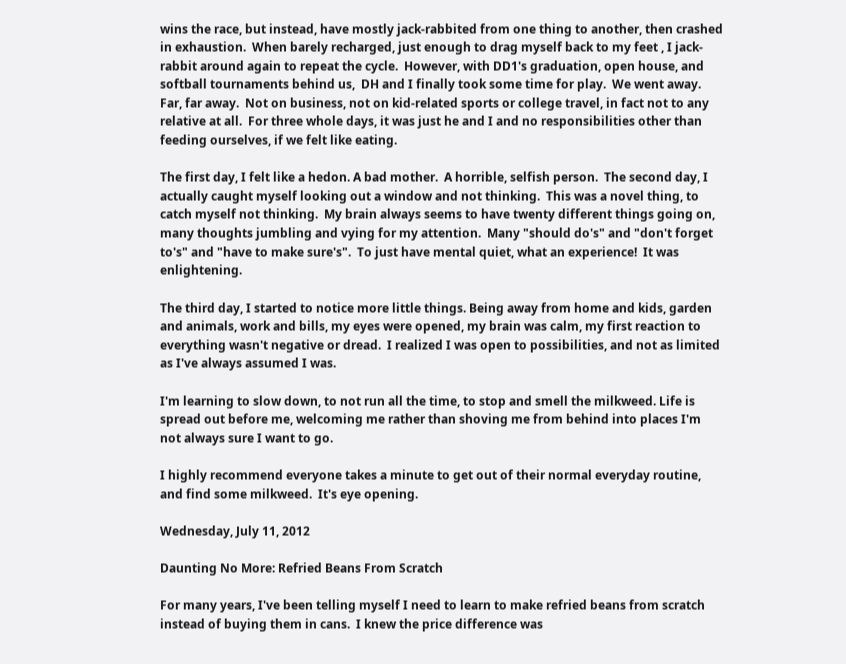wins the race, but instead, have mostly jack-rabbited from one thing to another, then crashed in exhaustion.  When barely recharged, just enough to drag myself back to my feet , I jack-rabbit around again to repeat the cycle.  However, with DD1's graduation, open house, and softball tournaments behind us,  DH and I finally took some time for play.  We went away.  Far, far away.  Not on business, not on kid-related sports or college travel, in fact not to any relative at all.  For three whole days, it was just he and I and no responsibilities other than feeding ourselves, if we felt like eating.

The first day, I felt like a hedon. A bad mother.  A horrible, selfish person.  The second day, I actually caught myself looking out a window and not thinking.  This was a novel thing, to catch myself not thinking.  My brain always seems to have twenty different things going on, many thoughts jumbling and vying for my attention.  Many "should do's" and "don't forget to's" and "have to make sure's".  To just have mental quiet, what an experience!  It was enlightening.

The third day, I started to notice more little things. Being away from home and kids, garden and animals, work and bills, my eyes were opened, my brain was calm, my first reaction to everything wasn't negative or dread.  I realized I was open to possibilities, and not as limited as I've always assumed I was.

I'm learning to slow down, to not run all the time, to stop and smell the milkweed. Life is spread out before me, welcoming me rather than shoving me from behind into places I'm not always sure I want to go.

I highly recommend everyone takes a minute to get out of their normal everyday routine, and find some milkweed.  It's eye opening.

Wednesday, July 11, 2012

Daunting No More: Refried Beans From Scratch

For many years, I've been telling myself I need to learn to make refried beans from scratch instead of buying them in cans.  I knew the price difference was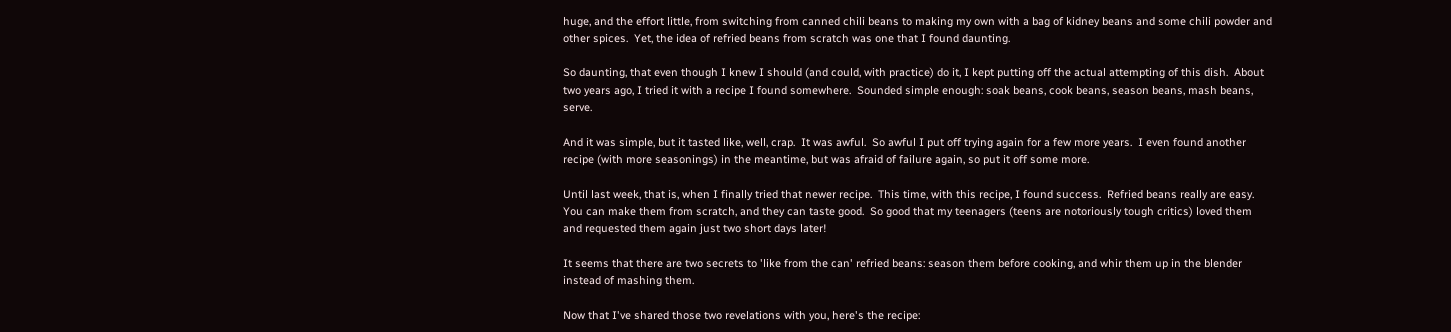huge, and the effort little, from switching from canned chili beans to making my own with a bag of kidney beans and some chili powder and other spices.  Yet, the idea of refried beans from scratch was one that I found daunting.

So daunting, that even though I knew I should (and could, with practice) do it, I kept putting off the actual attempting of this dish.  About two years ago, I tried it with a recipe I found somewhere.  Sounded simple enough: soak beans, cook beans, season beans, mash beans, serve.

And it was simple, but it tasted like, well, crap.  It was awful.  So awful I put off trying again for a few more years.  I even found another recipe (with more seasonings) in the meantime, but was afraid of failure again, so put it off some more.

Until last week, that is, when I finally tried that newer recipe.  This time, with this recipe, I found success.  Refried beans really are easy.  You can make them from scratch, and they can taste good.  So good that my teenagers (teens are notoriously tough critics) loved them and requested them again just two short days later!

It seems that there are two secrets to 'like from the can' refried beans: season them before cooking, and whir them up in the blender instead of mashing them.

Now that I've shared those two revelations with you, here's the recipe: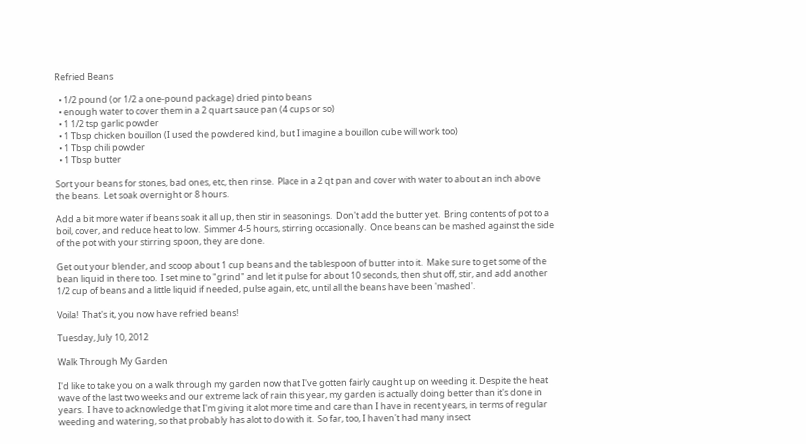Refried Beans

  • 1/2 pound (or 1/2 a one-pound package) dried pinto beans
  • enough water to cover them in a 2 quart sauce pan (4 cups or so)
  • 1 1/2 tsp garlic powder
  • 1 Tbsp chicken bouillon (I used the powdered kind, but I imagine a bouillon cube will work too)
  • 1 Tbsp chili powder
  • 1 Tbsp butter

Sort your beans for stones, bad ones, etc, then rinse.  Place in a 2 qt pan and cover with water to about an inch above the beans.  Let soak overnight or 8 hours.

Add a bit more water if beans soak it all up, then stir in seasonings.  Don't add the butter yet.  Bring contents of pot to a boil, cover, and reduce heat to low.  Simmer 4-5 hours, stirring occasionally.  Once beans can be mashed against the side of the pot with your stirring spoon, they are done.

Get out your blender, and scoop about 1 cup beans and the tablespoon of butter into it.  Make sure to get some of the bean liquid in there too.  I set mine to "grind" and let it pulse for about 10 seconds, then shut off, stir, and add another 1/2 cup of beans and a little liquid if needed, pulse again, etc, until all the beans have been 'mashed'.

Voila!  That's it, you now have refried beans!

Tuesday, July 10, 2012

Walk Through My Garden

I'd like to take you on a walk through my garden now that I've gotten fairly caught up on weeding it. Despite the heat wave of the last two weeks and our extreme lack of rain this year, my garden is actually doing better than it's done in years.  I have to acknowledge that I'm giving it alot more time and care than I have in recent years, in terms of regular weeding and watering, so that probably has alot to do with it.  So far, too, I haven't had many insect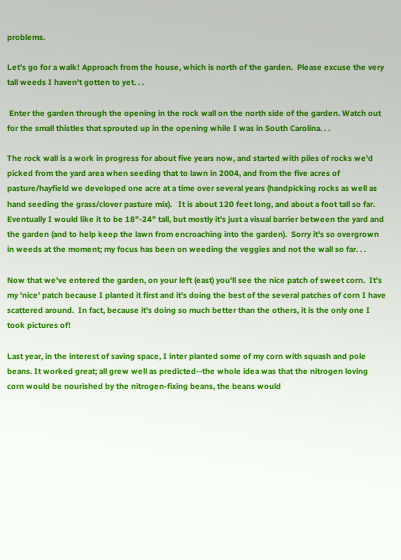problems.

Let's go for a walk! Approach from the house, which is north of the garden.  Please excuse the very tall weeds I haven't gotten to yet. . .

 Enter the garden through the opening in the rock wall on the north side of the garden. Watch out for the small thistles that sprouted up in the opening while I was in South Carolina. . .

The rock wall is a work in progress for about five years now, and started with piles of rocks we'd picked from the yard area when seeding that to lawn in 2004, and from the five acres of pasture/hayfield we developed one acre at a time over several years (handpicking rocks as well as hand seeding the grass/clover pasture mix).   It is about 120 feet long, and about a foot tall so far.  Eventually I would like it to be 18"-24" tall, but mostly it's just a visual barrier between the yard and the garden (and to help keep the lawn from encroaching into the garden).  Sorry it's so overgrown in weeds at the moment; my focus has been on weeding the veggies and not the wall so far. . .

Now that we've entered the garden, on your left (east) you'll see the nice patch of sweet corn.  It's my 'nice' patch because I planted it first and it's doing the best of the several patches of corn I have scattered around.  In fact, because it's doing so much better than the others, it is the only one I took pictures of!

Last year, in the interest of saving space, I inter planted some of my corn with squash and pole beans. It worked great; all grew well as predicted--the whole idea was that the nitrogen loving corn would be nourished by the nitrogen-fixing beans, the beans would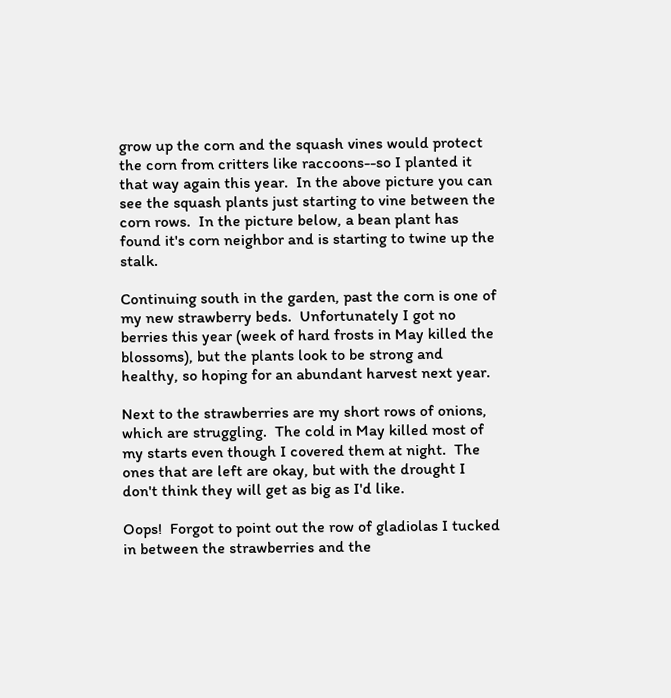grow up the corn and the squash vines would protect the corn from critters like raccoons--so I planted it that way again this year.  In the above picture you can see the squash plants just starting to vine between the corn rows.  In the picture below, a bean plant has found it's corn neighbor and is starting to twine up the stalk.

Continuing south in the garden, past the corn is one of my new strawberry beds.  Unfortunately I got no berries this year (week of hard frosts in May killed the blossoms), but the plants look to be strong and healthy, so hoping for an abundant harvest next year.

Next to the strawberries are my short rows of onions, which are struggling.  The cold in May killed most of my starts even though I covered them at night.  The ones that are left are okay, but with the drought I don't think they will get as big as I'd like.

Oops!  Forgot to point out the row of gladiolas I tucked in between the strawberries and the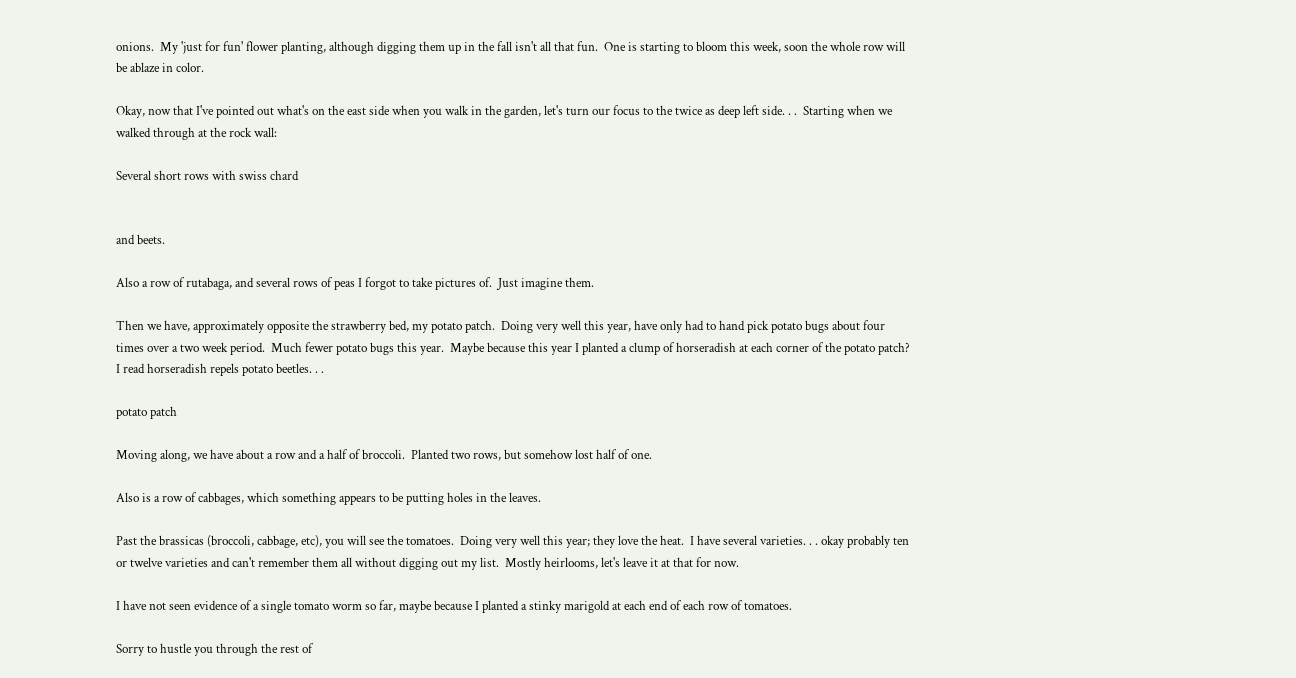onions.  My 'just for fun' flower planting, although digging them up in the fall isn't all that fun.  One is starting to bloom this week, soon the whole row will be ablaze in color.

Okay, now that I've pointed out what's on the east side when you walk in the garden, let's turn our focus to the twice as deep left side. . .  Starting when we walked through at the rock wall:

Several short rows with swiss chard


and beets.

Also a row of rutabaga, and several rows of peas I forgot to take pictures of.  Just imagine them.

Then we have, approximately opposite the strawberry bed, my potato patch.  Doing very well this year, have only had to hand pick potato bugs about four times over a two week period.  Much fewer potato bugs this year.  Maybe because this year I planted a clump of horseradish at each corner of the potato patch?  I read horseradish repels potato beetles. . .

potato patch

Moving along, we have about a row and a half of broccoli.  Planted two rows, but somehow lost half of one.

Also is a row of cabbages, which something appears to be putting holes in the leaves.

Past the brassicas (broccoli, cabbage, etc), you will see the tomatoes.  Doing very well this year; they love the heat.  I have several varieties. . . okay probably ten or twelve varieties and can't remember them all without digging out my list.  Mostly heirlooms, let's leave it at that for now.

I have not seen evidence of a single tomato worm so far, maybe because I planted a stinky marigold at each end of each row of tomatoes.

Sorry to hustle you through the rest of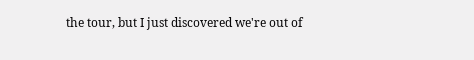the tour, but I just discovered we're out of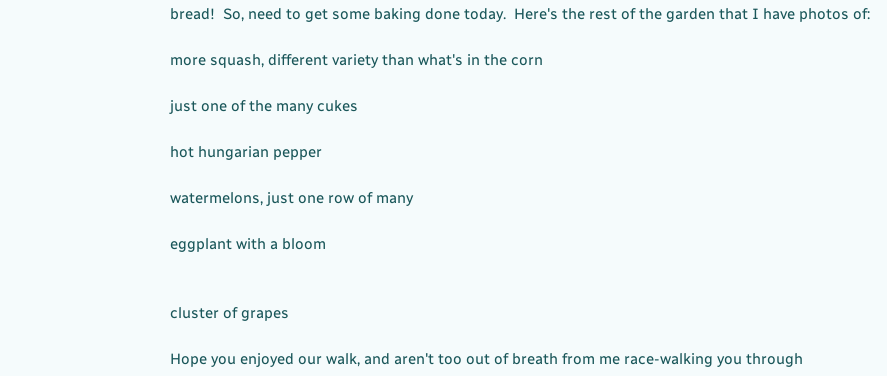bread!  So, need to get some baking done today.  Here's the rest of the garden that I have photos of:

more squash, different variety than what's in the corn

just one of the many cukes

hot hungarian pepper

watermelons, just one row of many

eggplant with a bloom


cluster of grapes

Hope you enjoyed our walk, and aren't too out of breath from me race-walking you through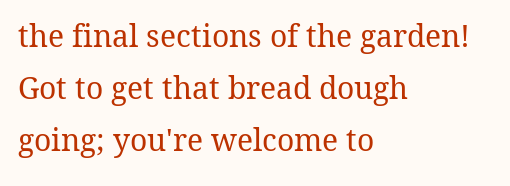the final sections of the garden!  Got to get that bread dough going; you're welcome to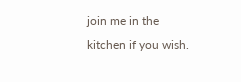join me in the kitchen if you wish.